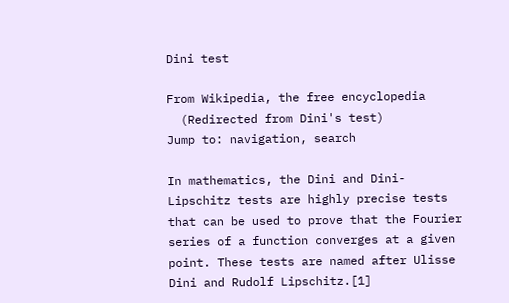Dini test

From Wikipedia, the free encyclopedia
  (Redirected from Dini's test)
Jump to: navigation, search

In mathematics, the Dini and Dini-Lipschitz tests are highly precise tests that can be used to prove that the Fourier series of a function converges at a given point. These tests are named after Ulisse Dini and Rudolf Lipschitz.[1]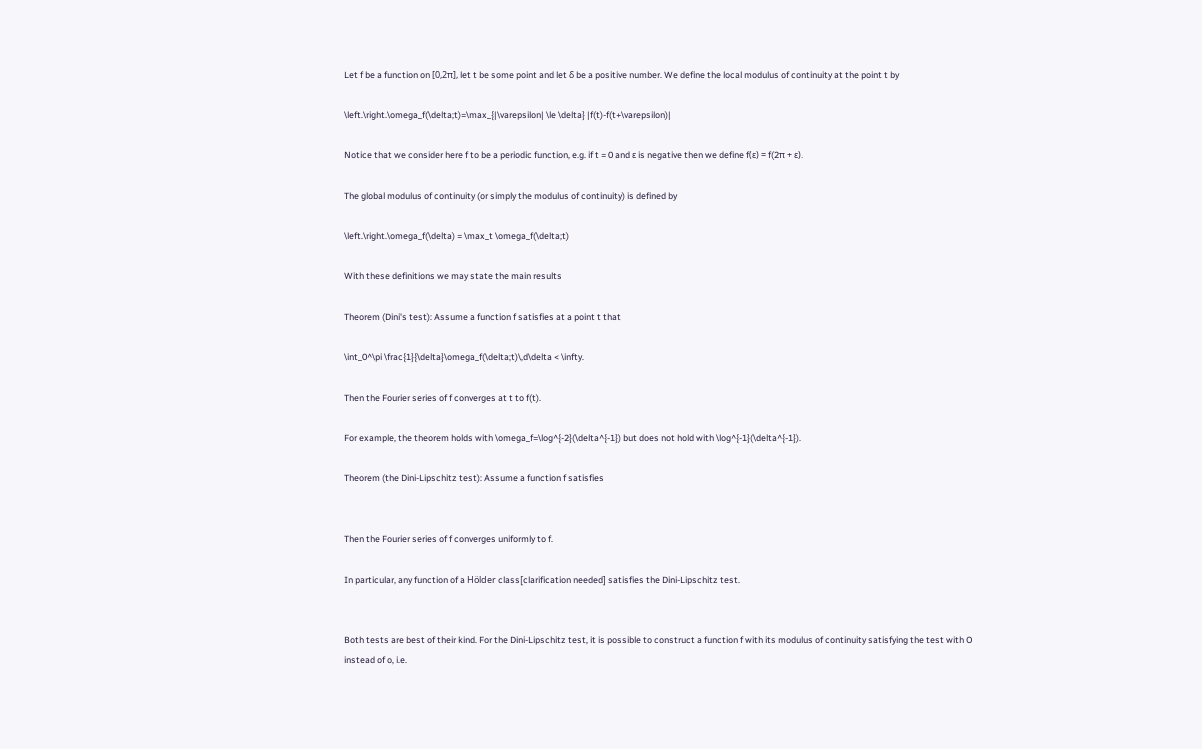Let f be a function on [0,2π], let t be some point and let δ be a positive number. We define the local modulus of continuity at the point t by

\left.\right.\omega_f(\delta;t)=\max_{|\varepsilon| \le \delta} |f(t)-f(t+\varepsilon)|

Notice that we consider here f to be a periodic function, e.g. if t = 0 and ε is negative then we define f(ε) = f(2π + ε).

The global modulus of continuity (or simply the modulus of continuity) is defined by

\left.\right.\omega_f(\delta) = \max_t \omega_f(\delta;t)

With these definitions we may state the main results

Theorem (Dini's test): Assume a function f satisfies at a point t that

\int_0^\pi \frac{1}{\delta}\omega_f(\delta;t)\,d\delta < \infty.

Then the Fourier series of f converges at t to f(t).

For example, the theorem holds with \omega_f=\log^{-2}(\delta^{-1}) but does not hold with \log^{-1}(\delta^{-1}).

Theorem (the Dini-Lipschitz test): Assume a function f satisfies


Then the Fourier series of f converges uniformly to f.

In particular, any function of a Hölder class[clarification needed] satisfies the Dini-Lipschitz test.


Both tests are best of their kind. For the Dini-Lipschitz test, it is possible to construct a function f with its modulus of continuity satisfying the test with O instead of o, i.e.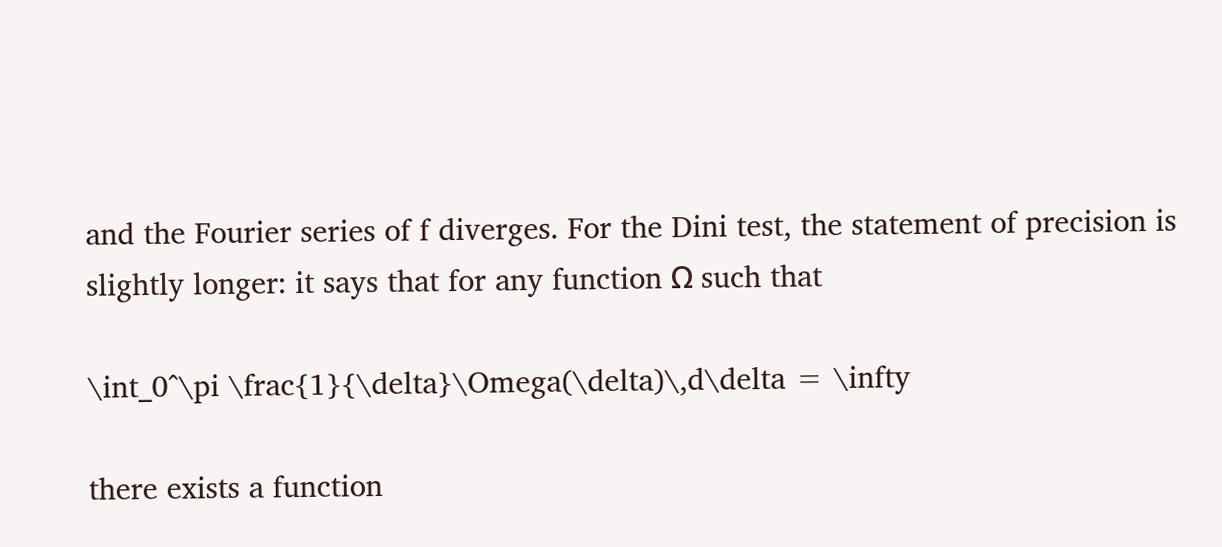and the Fourier series of f diverges. For the Dini test, the statement of precision is slightly longer: it says that for any function Ω such that

\int_0^\pi \frac{1}{\delta}\Omega(\delta)\,d\delta = \infty

there exists a function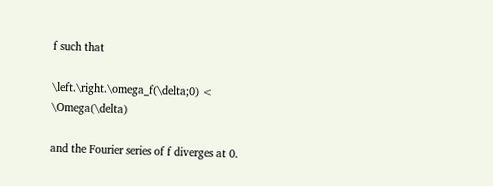f such that

\left.\right.\omega_f(\delta;0) < \Omega(\delta)

and the Fourier series of f diverges at 0.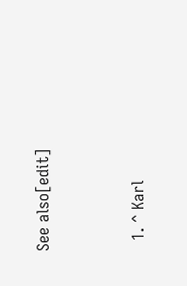See also[edit]


  1. ^ Karl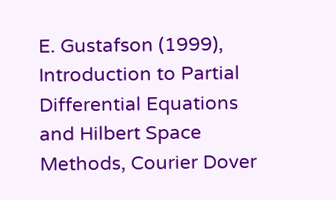E. Gustafson (1999), Introduction to Partial Differential Equations and Hilbert Space Methods, Courier Dover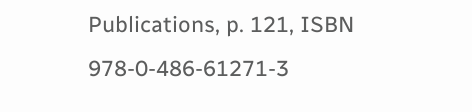Publications, p. 121, ISBN 978-0-486-61271-3